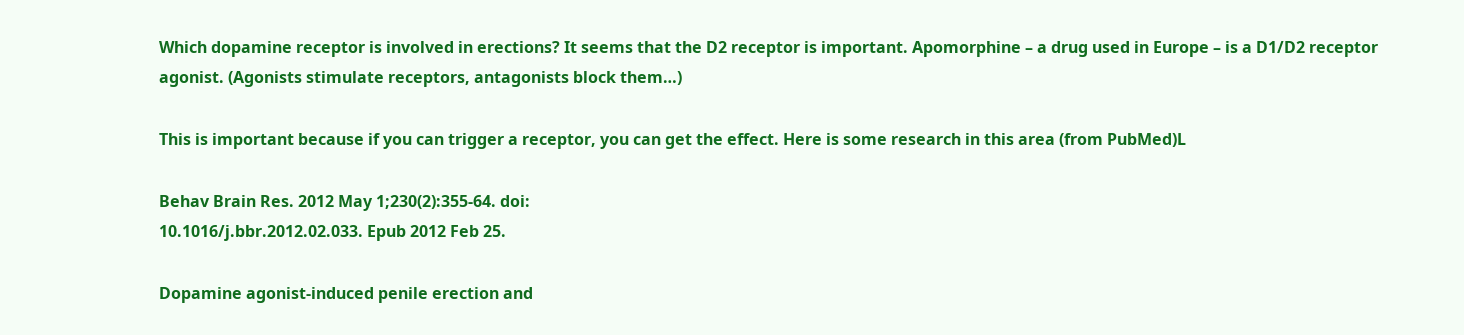Which dopamine receptor is involved in erections? It seems that the D2 receptor is important. Apomorphine – a drug used in Europe – is a D1/D2 receptor agonist. (Agonists stimulate receptors, antagonists block them…)

This is important because if you can trigger a receptor, you can get the effect. Here is some research in this area (from PubMed)L

Behav Brain Res. 2012 May 1;230(2):355-64. doi:
10.1016/j.bbr.2012.02.033. Epub 2012 Feb 25.

Dopamine agonist-induced penile erection and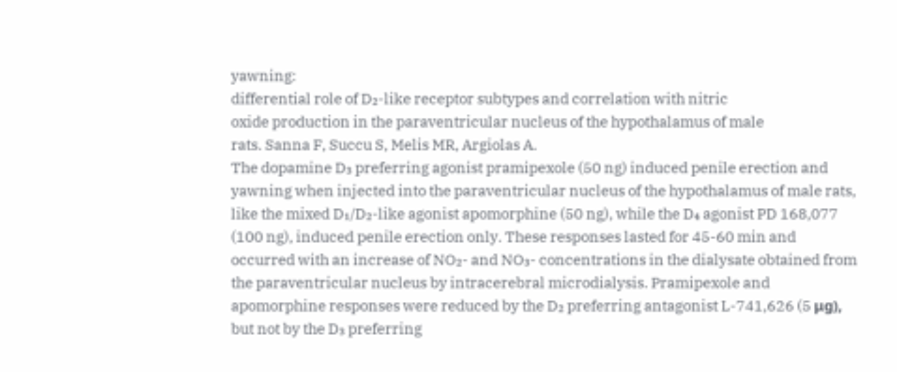yawning:
differential role of D₂-like receptor subtypes and correlation with nitric
oxide production in the paraventricular nucleus of the hypothalamus of male
rats. Sanna F, Succu S, Melis MR, Argiolas A.
The dopamine D₃ preferring agonist pramipexole (50 ng) induced penile erection and yawning when injected into the paraventricular nucleus of the hypothalamus of male rats, like the mixed D₁/D₂-like agonist apomorphine (50 ng), while the D₄ agonist PD 168,077 (100 ng), induced penile erection only. These responses lasted for 45-60 min and occurred with an increase of NO₂- and NO₃- concentrations in the dialysate obtained from the paraventricular nucleus by intracerebral microdialysis. Pramipexole and apomorphine responses were reduced by the D₂ preferring antagonist L-741,626 (5 μg), but not by the D₃ preferring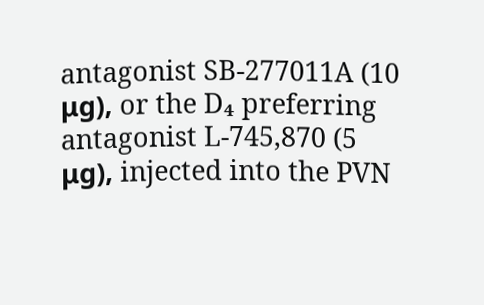antagonist SB-277011A (10 μg), or the D₄ preferring antagonist L-745,870 (5 μg), injected into the PVN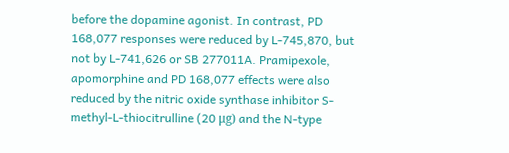before the dopamine agonist. In contrast, PD 168,077 responses were reduced by L-745,870, but not by L-741,626 or SB 277011A. Pramipexole, apomorphine and PD 168,077 effects were also reduced by the nitric oxide synthase inhibitor S-methyl-L-thiocitrulline (20 μg) and the N-type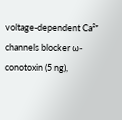voltage-dependent Ca²⁺ channels blocker ω-conotoxin (5 ng),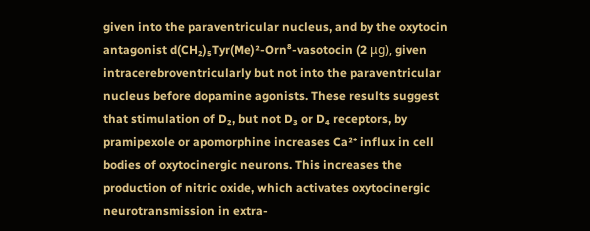given into the paraventricular nucleus, and by the oxytocin antagonist d(CH₂)₅Tyr(Me)²-Orn⁸-vasotocin (2 μg), given intracerebroventricularly but not into the paraventricular nucleus before dopamine agonists. These results suggest that stimulation of D₂, but not D₃ or D₄ receptors, by pramipexole or apomorphine increases Ca²⁺ influx in cell bodies of oxytocinergic neurons. This increases the production of nitric oxide, which activates oxytocinergic neurotransmission in extra-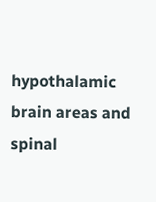hypothalamic brain areas and spinal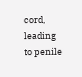cord, leading to penile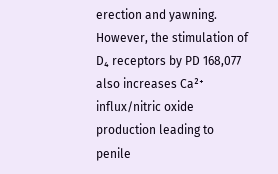erection and yawning. However, the stimulation of D₄ receptors by PD 168,077 also increases Ca²⁺ influx/nitric oxide production leading to penile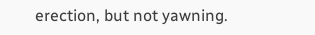erection, but not yawning.